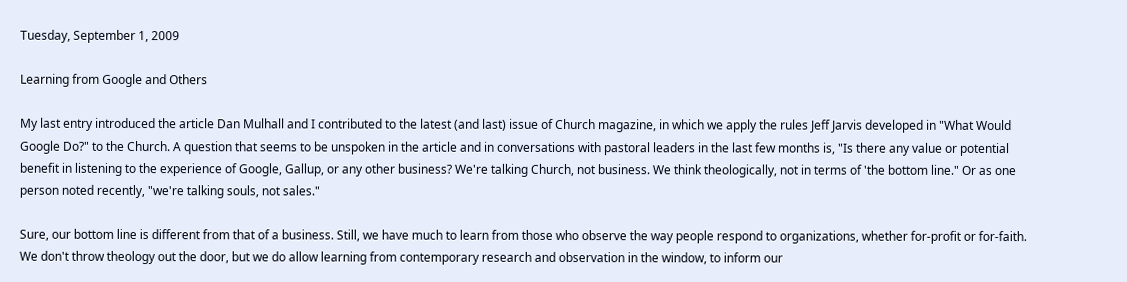Tuesday, September 1, 2009

Learning from Google and Others

My last entry introduced the article Dan Mulhall and I contributed to the latest (and last) issue of Church magazine, in which we apply the rules Jeff Jarvis developed in "What Would Google Do?" to the Church. A question that seems to be unspoken in the article and in conversations with pastoral leaders in the last few months is, "Is there any value or potential benefit in listening to the experience of Google, Gallup, or any other business? We're talking Church, not business. We think theologically, not in terms of 'the bottom line." Or as one person noted recently, "we're talking souls, not sales."

Sure, our bottom line is different from that of a business. Still, we have much to learn from those who observe the way people respond to organizations, whether for-profit or for-faith. We don't throw theology out the door, but we do allow learning from contemporary research and observation in the window, to inform our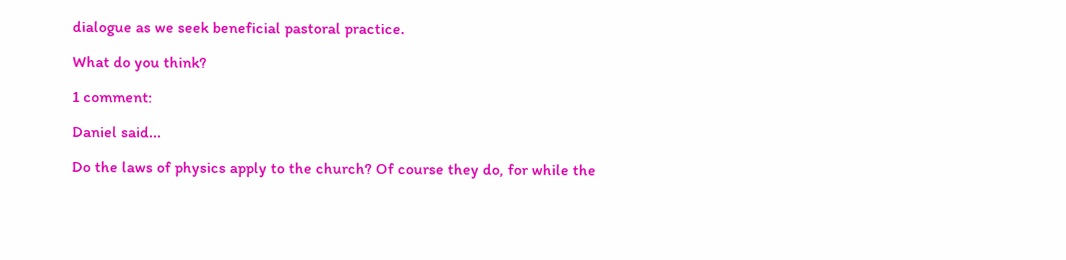dialogue as we seek beneficial pastoral practice.

What do you think?

1 comment:

Daniel said...

Do the laws of physics apply to the church? Of course they do, for while the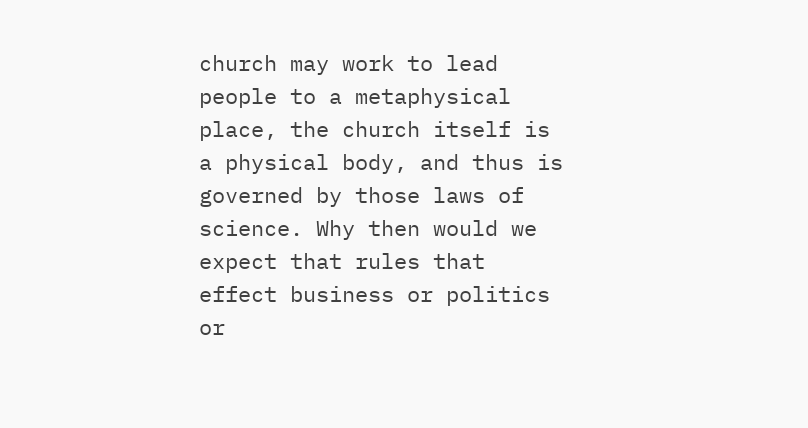church may work to lead people to a metaphysical place, the church itself is a physical body, and thus is governed by those laws of science. Why then would we expect that rules that effect business or politics or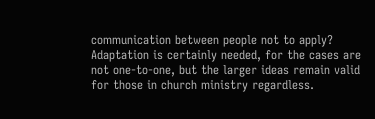communication between people not to apply? Adaptation is certainly needed, for the cases are not one-to-one, but the larger ideas remain valid for those in church ministry regardless.